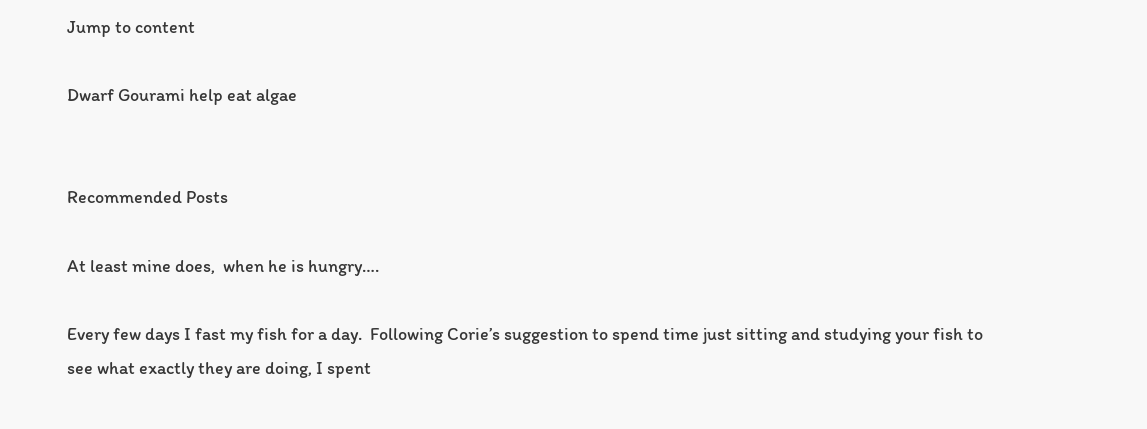Jump to content

Dwarf Gourami help eat algae


Recommended Posts

At least mine does,  when he is hungry….

Every few days I fast my fish for a day.  Following Corie’s suggestion to spend time just sitting and studying your fish to see what exactly they are doing, I spent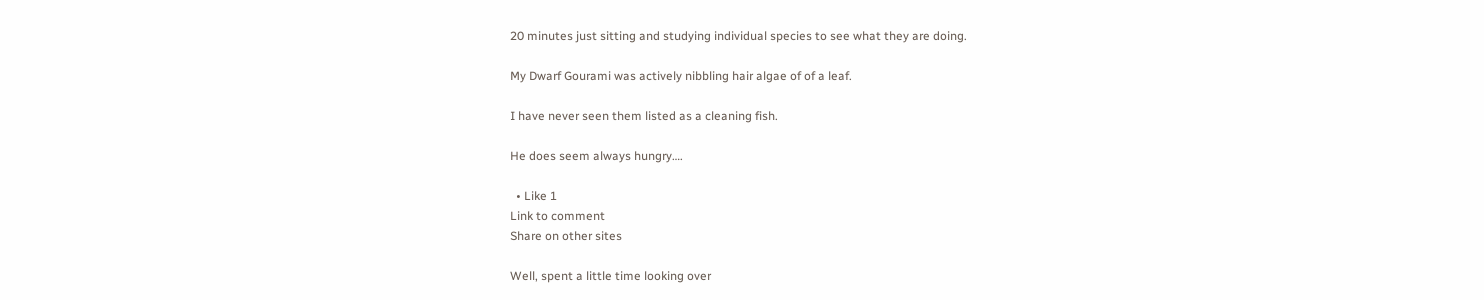20 minutes just sitting and studying individual species to see what they are doing.

My Dwarf Gourami was actively nibbling hair algae of of a leaf.

I have never seen them listed as a cleaning fish.

He does seem always hungry….

  • Like 1
Link to comment
Share on other sites

Well, spent a little time looking over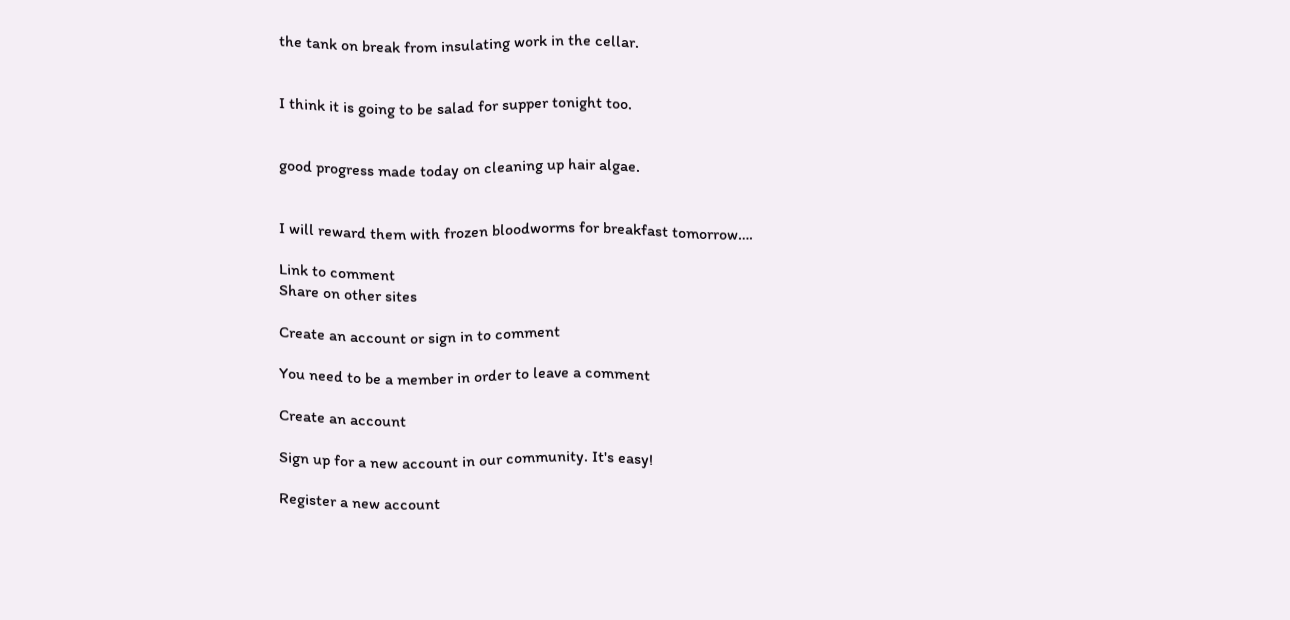the tank on break from insulating work in the cellar.


I think it is going to be salad for supper tonight too.


good progress made today on cleaning up hair algae.


I will reward them with frozen bloodworms for breakfast tomorrow….

Link to comment
Share on other sites

Create an account or sign in to comment

You need to be a member in order to leave a comment

Create an account

Sign up for a new account in our community. It's easy!

Register a new account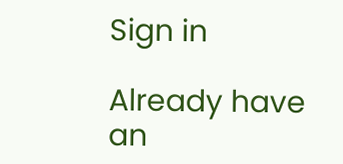Sign in

Already have an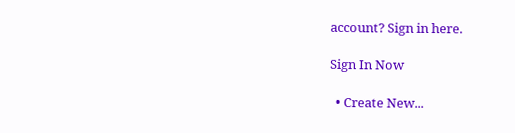account? Sign in here.

Sign In Now

  • Create New...